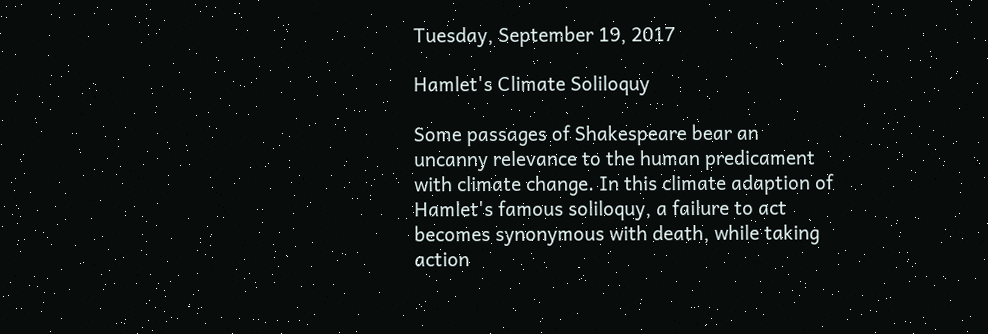Tuesday, September 19, 2017

Hamlet's Climate Soliloquy

Some passages of Shakespeare bear an uncanny relevance to the human predicament with climate change. In this climate adaption of Hamlet's famous soliloquy, a failure to act becomes synonymous with death, while taking action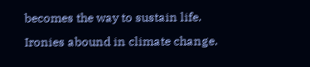becomes the way to sustain life. Ironies abound in climate change.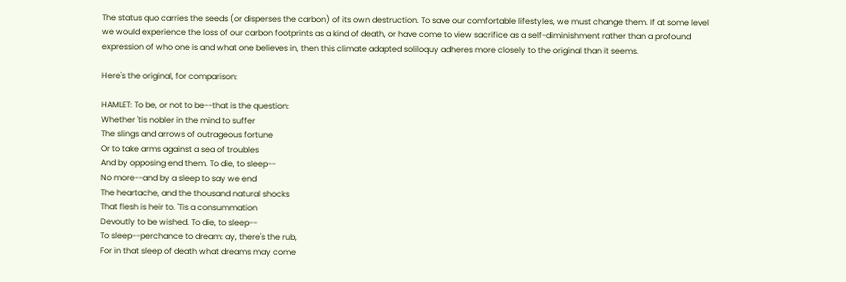The status quo carries the seeds (or disperses the carbon) of its own destruction. To save our comfortable lifestyles, we must change them. If at some level we would experience the loss of our carbon footprints as a kind of death, or have come to view sacrifice as a self-diminishment rather than a profound expression of who one is and what one believes in, then this climate adapted soliloquy adheres more closely to the original than it seems.

Here's the original, for comparison:

HAMLET: To be, or not to be--that is the question:
Whether 'tis nobler in the mind to suffer
The slings and arrows of outrageous fortune
Or to take arms against a sea of troubles
And by opposing end them. To die, to sleep--
No more--and by a sleep to say we end
The heartache, and the thousand natural shocks
That flesh is heir to. 'Tis a consummation
Devoutly to be wished. To die, to sleep--
To sleep--perchance to dream: ay, there's the rub,
For in that sleep of death what dreams may come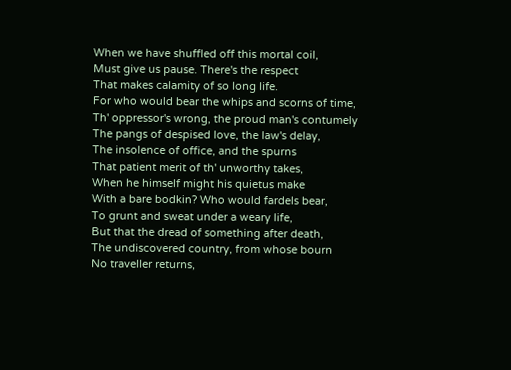When we have shuffled off this mortal coil,
Must give us pause. There's the respect
That makes calamity of so long life.
For who would bear the whips and scorns of time,
Th' oppressor's wrong, the proud man's contumely
The pangs of despised love, the law's delay,
The insolence of office, and the spurns
That patient merit of th' unworthy takes,
When he himself might his quietus make
With a bare bodkin? Who would fardels bear,
To grunt and sweat under a weary life,
But that the dread of something after death,
The undiscovered country, from whose bourn
No traveller returns,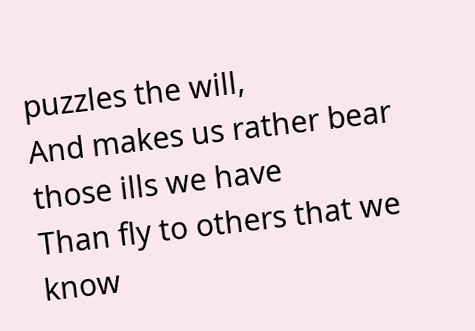puzzles the will,
And makes us rather bear those ills we have
Than fly to others that we know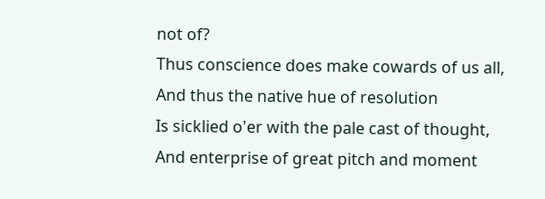not of?
Thus conscience does make cowards of us all,
And thus the native hue of resolution
Is sicklied o'er with the pale cast of thought,
And enterprise of great pitch and moment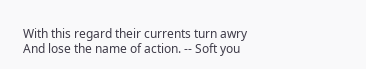With this regard their currents turn awry
And lose the name of action. -- Soft you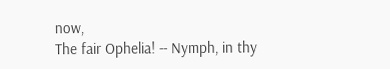now,
The fair Ophelia! -- Nymph, in thy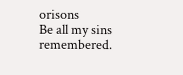orisons
Be all my sins remembered.